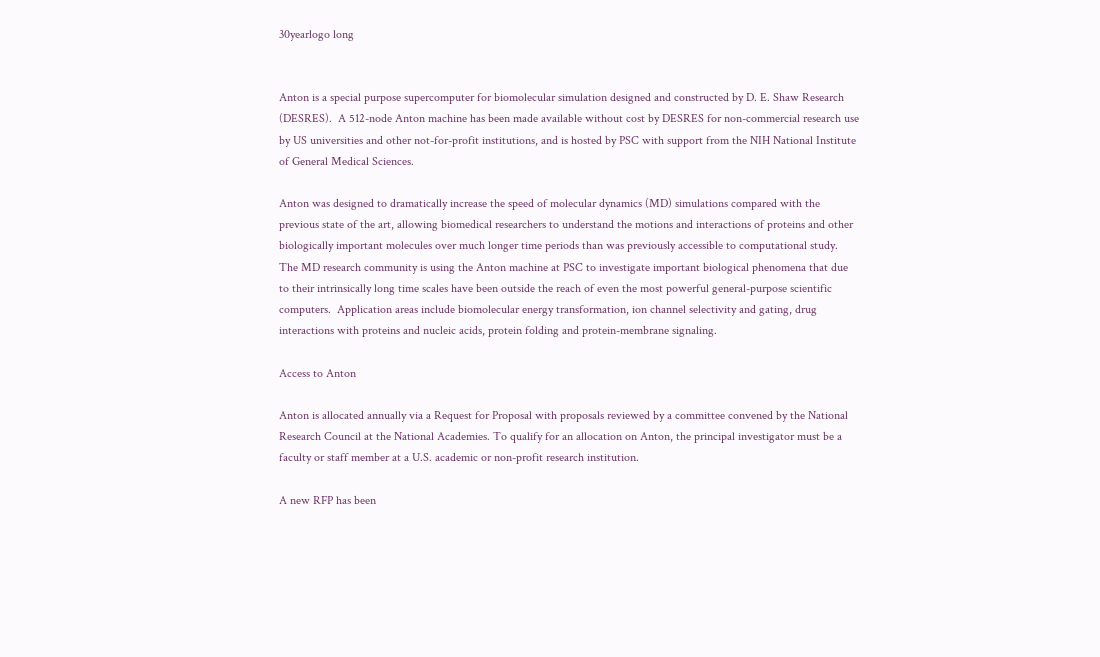30yearlogo long


Anton is a special purpose supercomputer for biomolecular simulation designed and constructed by D. E. Shaw Research (DESRES).  A 512-node Anton machine has been made available without cost by DESRES for non-commercial research use by US universities and other not-for-profit institutions, and is hosted by PSC with support from the NIH National Institute of General Medical Sciences.

Anton was designed to dramatically increase the speed of molecular dynamics (MD) simulations compared with the previous state of the art, allowing biomedical researchers to understand the motions and interactions of proteins and other biologically important molecules over much longer time periods than was previously accessible to computational study.  The MD research community is using the Anton machine at PSC to investigate important biological phenomena that due to their intrinsically long time scales have been outside the reach of even the most powerful general-purpose scientific computers.  Application areas include biomolecular energy transformation, ion channel selectivity and gating, drug interactions with proteins and nucleic acids, protein folding and protein-membrane signaling.

Access to Anton

Anton is allocated annually via a Request for Proposal with proposals reviewed by a committee convened by the National Research Council at the National Academies. To qualify for an allocation on Anton, the principal investigator must be a faculty or staff member at a U.S. academic or non-profit research institution.

A new RFP has been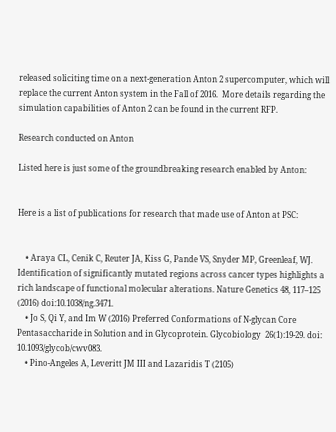released soliciting time on a next-generation Anton 2 supercomputer, which will replace the current Anton system in the Fall of 2016.  More details regarding the simulation capabilities of Anton 2 can be found in the current RFP.

Research conducted on Anton

Listed here is just some of the groundbreaking research enabled by Anton:


Here is a list of publications for research that made use of Anton at PSC:


    • Araya CL, Cenik C, Reuter JA, Kiss G, Pande VS, Snyder MP, Greenleaf, WJ. Identification of significantly mutated regions across cancer types highlights a rich landscape of functional molecular alterations. Nature Genetics 48, 117–125 (2016) doi:10.1038/ng.3471.
    • Jo S, Qi Y, and Im W (2016) Preferred Conformations of N-glycan Core Pentasaccharide in Solution and in Glycoprotein. Glycobiology  26(1):19-29. doi: 10.1093/glycob/cwv083.
    • Pino-Angeles A, Leveritt JM III and Lazaridis T (2105)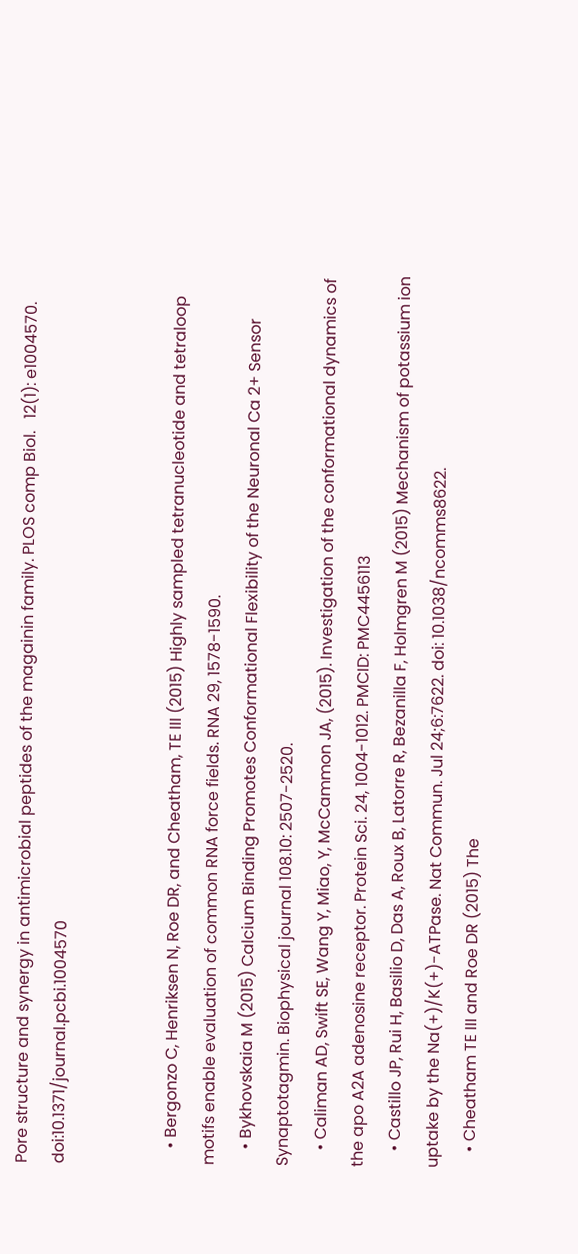Pore structure and synergy in antimicrobial peptides of the magainin family. PLOS comp Biol.   12(1): e1004570. doi:10.1371/journal.pcbi.1004570


    • Bergonzo C, Henriksen N, Roe DR, and Cheatham, TE III (2015) Highly sampled tetranucleotide and tetraloop motifs enable evaluation of common RNA force fields. RNA 29, 1578-1590.
    • Bykhovskaia M (2015) Calcium Binding Promotes Conformational Flexibility of the Neuronal Ca 2+ Sensor Synaptotagmin. Biophysical journal 108.10: 2507-2520.
    • Caliman AD, Swift SE, Wang Y, Miao, Y, McCammon JA, (2015). Investigation of the conformational dynamics of the apo A2A adenosine receptor. Protein Sci. 24, 1004-1012. PMCID: PMC4456113
    • Castillo JP, Rui H, Basilio D, Das A, Roux B, Latorre R, Bezanilla F, Holmgren M (2015) Mechanism of potassium ion uptake by the Na(+)/K(+)-ATPase. Nat Commun. Jul 24;6:7622. doi: 10.1038/ncomms8622.
    • Cheatham TE III and Roe DR (2015) The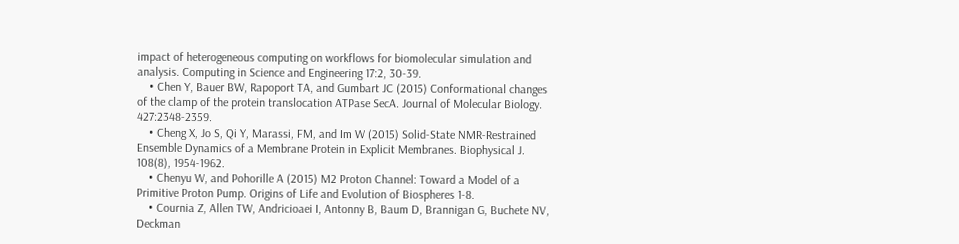impact of heterogeneous computing on workflows for biomolecular simulation and analysis. Computing in Science and Engineering 17:2, 30-39.
    • Chen Y, Bauer BW, Rapoport TA, and Gumbart JC (2015) Conformational changes of the clamp of the protein translocation ATPase SecA. Journal of Molecular Biology. 427:2348-2359.
    • Cheng X, Jo S, Qi Y, Marassi, FM, and Im W (2015) Solid-State NMR-Restrained Ensemble Dynamics of a Membrane Protein in Explicit Membranes. Biophysical J. 108(8), 1954-1962.
    • Chenyu W, and Pohorille A (2015) M2 Proton Channel: Toward a Model of a Primitive Proton Pump. Origins of Life and Evolution of Biospheres 1-8.
    • Cournia Z, Allen TW, Andricioaei I, Antonny B, Baum D, Brannigan G, Buchete NV, Deckman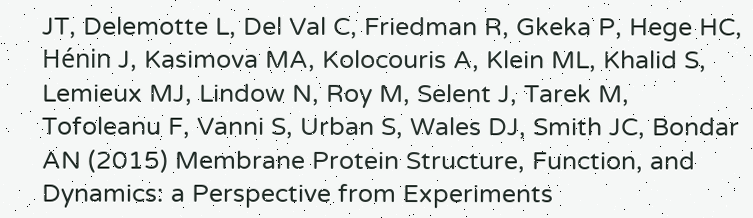JT, Delemotte L, Del Val C, Friedman R, Gkeka P, Hege HC, Hénin J, Kasimova MA, Kolocouris A, Klein ML, Khalid S, Lemieux MJ, Lindow N, Roy M, Selent J, Tarek M, Tofoleanu F, Vanni S, Urban S, Wales DJ, Smith JC, Bondar AN (2015) Membrane Protein Structure, Function, and Dynamics: a Perspective from Experiments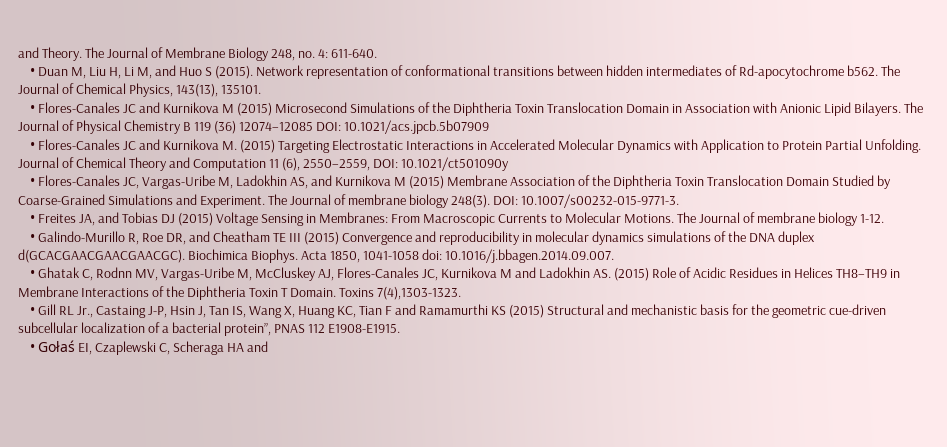and Theory. The Journal of Membrane Biology 248, no. 4: 611-640.
    • Duan M, Liu H, Li M, and Huo S (2015). Network representation of conformational transitions between hidden intermediates of Rd-apocytochrome b562. The Journal of Chemical Physics, 143(13), 135101.
    • Flores-Canales JC and Kurnikova M (2015) Microsecond Simulations of the Diphtheria Toxin Translocation Domain in Association with Anionic Lipid Bilayers. The Journal of Physical Chemistry B 119 (36) 12074–12085 DOI: 10.1021/acs.jpcb.5b07909
    • Flores-Canales JC and Kurnikova M. (2015) Targeting Electrostatic Interactions in Accelerated Molecular Dynamics with Application to Protein Partial Unfolding. Journal of Chemical Theory and Computation 11 (6), 2550–2559, DOI: 10.1021/ct501090y
    • Flores-Canales JC, Vargas-Uribe M, Ladokhin AS, and Kurnikova M (2015) Membrane Association of the Diphtheria Toxin Translocation Domain Studied by Coarse-Grained Simulations and Experiment. The Journal of membrane biology 248(3). DOI: 10.1007/s00232-015-9771-3.
    • Freites JA, and Tobias DJ (2015) Voltage Sensing in Membranes: From Macroscopic Currents to Molecular Motions. The Journal of membrane biology 1-12.
    • Galindo-Murillo R, Roe DR, and Cheatham TE III (2015) Convergence and reproducibility in molecular dynamics simulations of the DNA duplex d(GCACGAACGAACGAACGC). Biochimica Biophys. Acta 1850, 1041-1058 doi: 10.1016/j.bbagen.2014.09.007.
    • Ghatak C, Rodnn MV, Vargas-Uribe M, McCluskey AJ, Flores-Canales JC, Kurnikova M and Ladokhin AS. (2015) Role of Acidic Residues in Helices TH8–TH9 in Membrane Interactions of the Diphtheria Toxin T Domain. Toxins 7(4),1303-1323.
    • Gill RL Jr., Castaing J-P, Hsin J, Tan IS, Wang X, Huang KC, Tian F and Ramamurthi KS (2015) Structural and mechanistic basis for the geometric cue-driven subcellular localization of a bacterial protein”, PNAS 112 E1908-E1915.
    • Gołaś EI, Czaplewski C, Scheraga HA and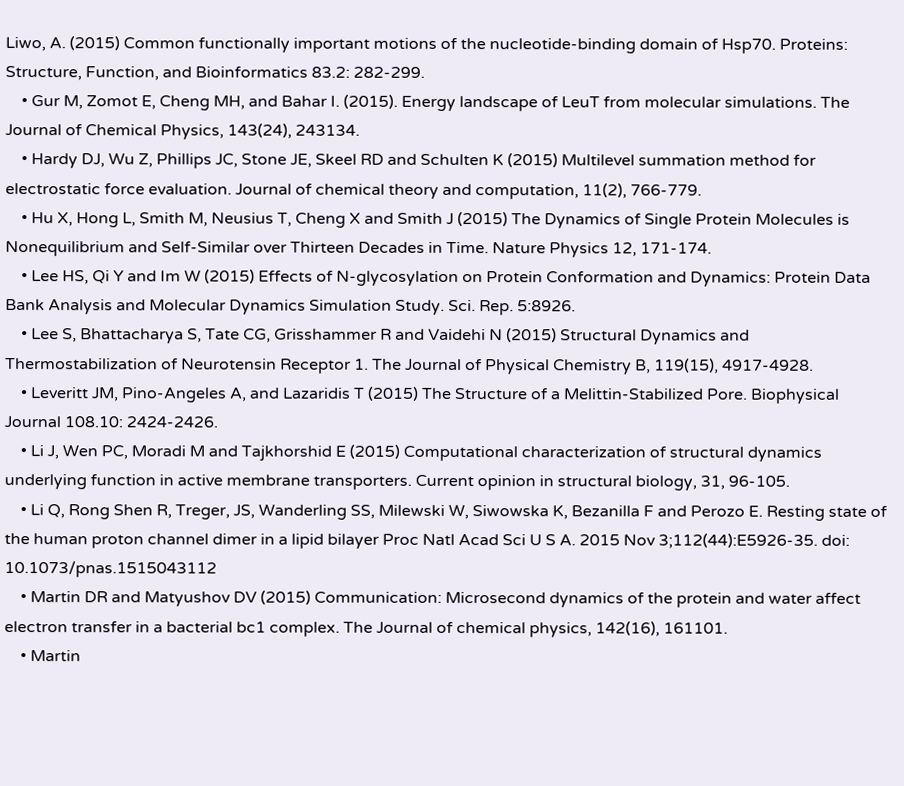Liwo, A. (2015) Common functionally important motions of the nucleotide‐binding domain of Hsp70. Proteins: Structure, Function, and Bioinformatics 83.2: 282-299.
    • Gur M, Zomot E, Cheng MH, and Bahar I. (2015). Energy landscape of LeuT from molecular simulations. The Journal of Chemical Physics, 143(24), 243134.
    • Hardy DJ, Wu Z, Phillips JC, Stone JE, Skeel RD and Schulten K (2015) Multilevel summation method for electrostatic force evaluation. Journal of chemical theory and computation, 11(2), 766-779.
    • Hu X, Hong L, Smith M, Neusius T, Cheng X and Smith J (2015) The Dynamics of Single Protein Molecules is Nonequilibrium and Self-Similar over Thirteen Decades in Time. Nature Physics 12, 171-174.
    • Lee HS, Qi Y and Im W (2015) Effects of N-glycosylation on Protein Conformation and Dynamics: Protein Data Bank Analysis and Molecular Dynamics Simulation Study. Sci. Rep. 5:8926.
    • Lee S, Bhattacharya S, Tate CG, Grisshammer R and Vaidehi N (2015) Structural Dynamics and Thermostabilization of Neurotensin Receptor 1. The Journal of Physical Chemistry B, 119(15), 4917-4928.
    • Leveritt JM, Pino-Angeles A, and Lazaridis T (2015) The Structure of a Melittin-Stabilized Pore. Biophysical Journal 108.10: 2424-2426.
    • Li J, Wen PC, Moradi M and Tajkhorshid E (2015) Computational characterization of structural dynamics underlying function in active membrane transporters. Current opinion in structural biology, 31, 96-105.
    • Li Q, Rong Shen R, Treger, JS, Wanderling SS, Milewski W, Siwowska K, Bezanilla F and Perozo E. Resting state of the human proton channel dimer in a lipid bilayer Proc Natl Acad Sci U S A. 2015 Nov 3;112(44):E5926-35. doi: 10.1073/pnas.1515043112
    • Martin DR and Matyushov DV (2015) Communication: Microsecond dynamics of the protein and water affect electron transfer in a bacterial bc1 complex. The Journal of chemical physics, 142(16), 161101.
    • Martin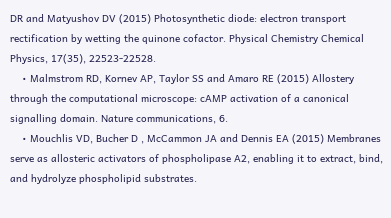DR and Matyushov DV (2015) Photosynthetic diode: electron transport rectification by wetting the quinone cofactor. Physical Chemistry Chemical Physics, 17(35), 22523-22528.
    • Malmstrom RD, Kornev AP, Taylor SS and Amaro RE (2015) Allostery through the computational microscope: cAMP activation of a canonical signalling domain. Nature communications, 6.
    • Mouchlis VD, Bucher D , McCammon JA and Dennis EA (2015) Membranes serve as allosteric activators of phospholipase A2, enabling it to extract, bind, and hydrolyze phospholipid substrates.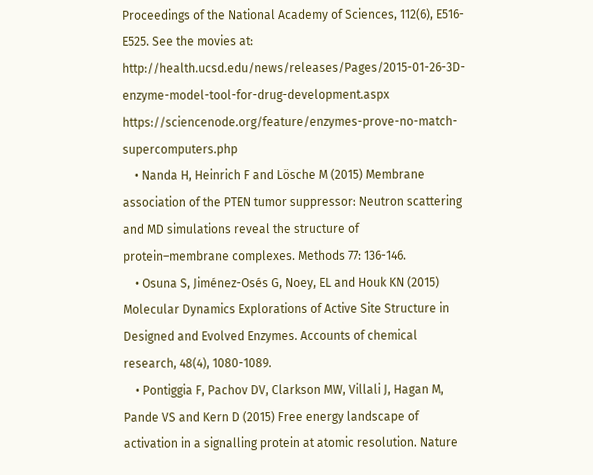Proceedings of the National Academy of Sciences, 112(6), E516-E525. See the movies at: http://health.ucsd.edu/news/releases/Pages/2015-01-26-3D-enzyme-model-tool-for-drug-development.aspx https://sciencenode.org/feature/enzymes-prove-no-match-supercomputers.php
    • Nanda H, Heinrich F and Lösche M (2015) Membrane association of the PTEN tumor suppressor: Neutron scattering and MD simulations reveal the structure of protein–membrane complexes. Methods 77: 136-146.
    • Osuna S, Jiménez-Osés G, Noey, EL and Houk KN (2015) Molecular Dynamics Explorations of Active Site Structure in Designed and Evolved Enzymes. Accounts of chemical research, 48(4), 1080-1089.
    • Pontiggia F, Pachov DV, Clarkson MW, Villali J, Hagan M, Pande VS and Kern D (2015) Free energy landscape of activation in a signalling protein at atomic resolution. Nature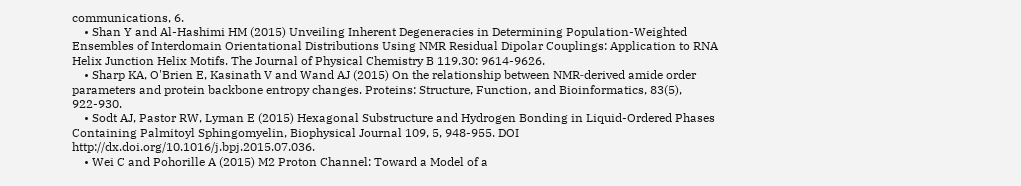communications, 6.
    • Shan Y and Al-Hashimi HM (2015) Unveiling Inherent Degeneracies in Determining Population-Weighted Ensembles of Interdomain Orientational Distributions Using NMR Residual Dipolar Couplings: Application to RNA Helix Junction Helix Motifs. The Journal of Physical Chemistry B 119.30: 9614-9626.
    • Sharp KA, O'Brien E, Kasinath V and Wand AJ (2015) On the relationship between NMR‐derived amide order parameters and protein backbone entropy changes. Proteins: Structure, Function, and Bioinformatics, 83(5), 922-930.
    • Sodt AJ, Pastor RW, Lyman E (2015) Hexagonal Substructure and Hydrogen Bonding in Liquid-Ordered Phases Containing Palmitoyl Sphingomyelin, Biophysical Journal 109, 5, 948-955. DOI http://dx.doi.org/10.1016/j.bpj.2015.07.036.
    • Wei C and Pohorille A (2015) M2 Proton Channel: Toward a Model of a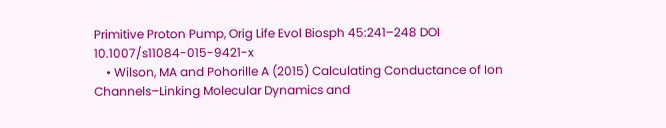Primitive Proton Pump, Orig Life Evol Biosph 45:241–248 DOI 10.1007/s11084-015-9421-x
    • Wilson, MA and Pohorille A (2015) Calculating Conductance of Ion Channels–Linking Molecular Dynamics and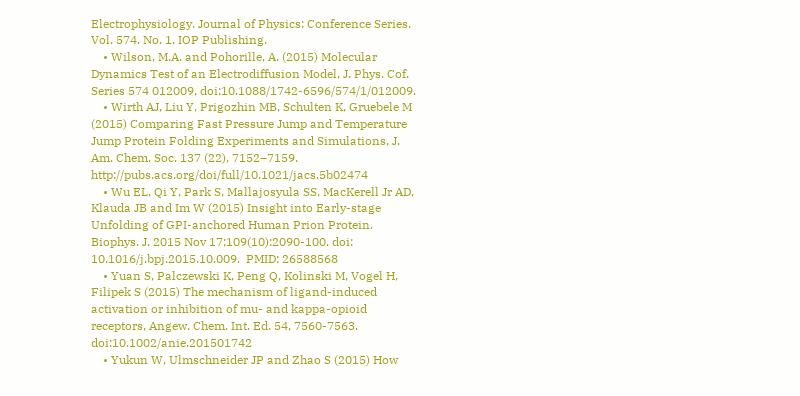Electrophysiology. Journal of Physics: Conference Series. Vol. 574. No. 1. IOP Publishing.
    • Wilson, M.A. and Pohorille, A. (2015) Molecular Dynamics Test of an Electrodiffusion Model, J. Phys. Cof. Series 574 012009, doi:10.1088/1742-6596/574/1/012009.
    • Wirth AJ, Liu Y, Prigozhin MB, Schulten K, Gruebele M (2015) Comparing Fast Pressure Jump and Temperature Jump Protein Folding Experiments and Simulations, J. Am. Chem. Soc. 137 (22), 7152–7159. http://pubs.acs.org/doi/full/10.1021/jacs.5b02474
    • Wu EL, Qi Y, Park S, Mallajosyula SS, MacKerell Jr AD, Klauda JB and Im W (2015) Insight into Early-stage Unfolding of GPI-anchored Human Prion Protein. Biophys. J. 2015 Nov 17;109(10):2090-100. doi: 10.1016/j.bpj.2015.10.009.  PMID: 26588568
    • Yuan S, Palczewski K, Peng Q, Kolinski M, Vogel H, Filipek S (2015) The mechanism of ligand-induced activation or inhibition of mu- and kappa-opioid receptors, Angew. Chem. Int. Ed. 54, 7560-7563. doi:10.1002/anie.201501742
    • Yukun W, Ulmschneider JP and Zhao S (2015) How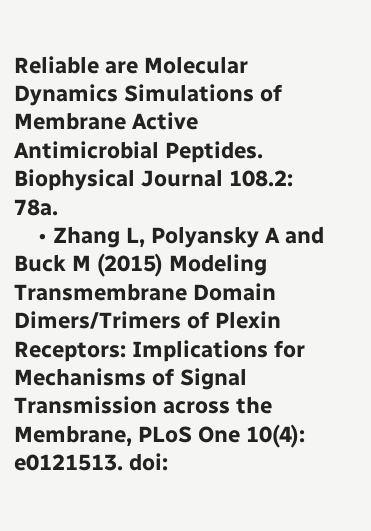Reliable are Molecular Dynamics Simulations of Membrane Active Antimicrobial Peptides. Biophysical Journal 108.2: 78a.
    • Zhang L, Polyansky A and Buck M (2015) Modeling Transmembrane Domain Dimers/Trimers of Plexin Receptors: Implications for Mechanisms of Signal Transmission across the Membrane, PLoS One 10(4): e0121513. doi: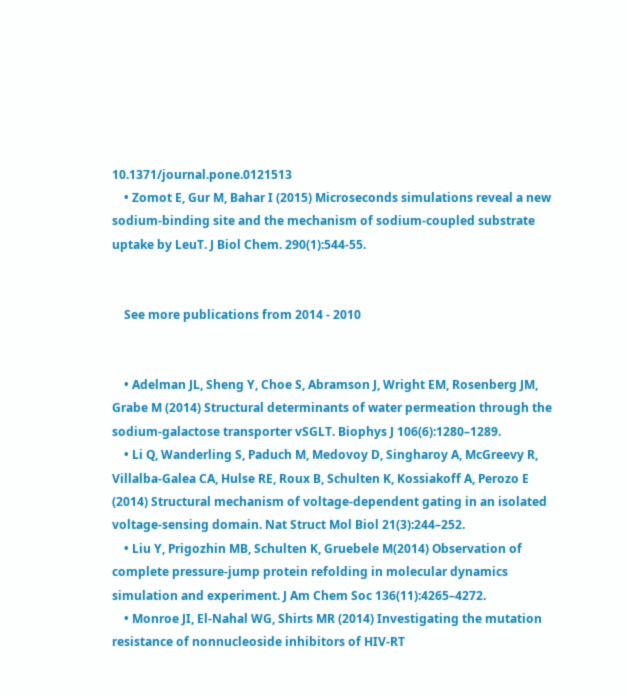10.1371/journal.pone.0121513
    • Zomot E, Gur M, Bahar I (2015) Microseconds simulations reveal a new sodium-binding site and the mechanism of sodium-coupled substrate uptake by LeuT. J Biol Chem. 290(1):544-55.


    See more publications from 2014 - 2010


    • Adelman JL, Sheng Y, Choe S, Abramson J, Wright EM, Rosenberg JM, Grabe M (2014) Structural determinants of water permeation through the sodium-galactose transporter vSGLT. Biophys J 106(6):1280–1289.
    • Li Q, Wanderling S, Paduch M, Medovoy D, Singharoy A, McGreevy R, Villalba-Galea CA, Hulse RE, Roux B, Schulten K, Kossiakoff A, Perozo E (2014) Structural mechanism of voltage-dependent gating in an isolated voltage-sensing domain. Nat Struct Mol Biol 21(3):244–252.
    • Liu Y, Prigozhin MB, Schulten K, Gruebele M(2014) Observation of complete pressure-jump protein refolding in molecular dynamics simulation and experiment. J Am Chem Soc 136(11):4265–4272.
    • Monroe JI, El-Nahal WG, Shirts MR (2014) Investigating the mutation resistance of nonnucleoside inhibitors of HIV-RT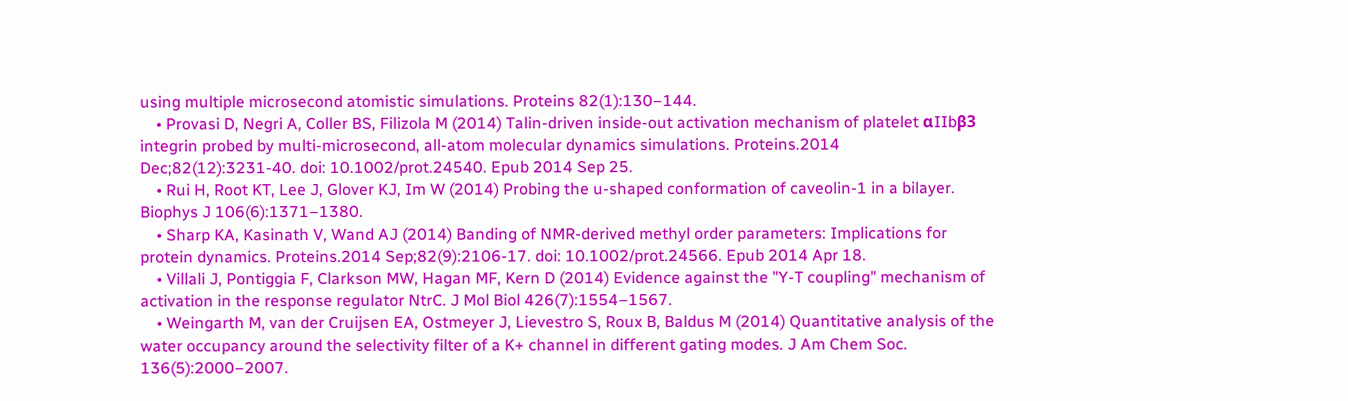using multiple microsecond atomistic simulations. Proteins 82(1):130–144.
    • Provasi D, Negri A, Coller BS, Filizola M (2014) Talin-driven inside-out activation mechanism of platelet αIIbβ3 integrin probed by multi-microsecond, all-atom molecular dynamics simulations. Proteins.2014 Dec;82(12):3231-40. doi: 10.1002/prot.24540. Epub 2014 Sep 25.
    • Rui H, Root KT, Lee J, Glover KJ, Im W (2014) Probing the u-shaped conformation of caveolin-1 in a bilayer. Biophys J 106(6):1371–1380.
    • Sharp KA, Kasinath V, Wand AJ (2014) Banding of NMR-derived methyl order parameters: Implications for protein dynamics. Proteins.2014 Sep;82(9):2106-17. doi: 10.1002/prot.24566. Epub 2014 Apr 18.
    • Villali J, Pontiggia F, Clarkson MW, Hagan MF, Kern D (2014) Evidence against the "Y-T coupling" mechanism of activation in the response regulator NtrC. J Mol Biol 426(7):1554–1567.
    • Weingarth M, van der Cruijsen EA, Ostmeyer J, Lievestro S, Roux B, Baldus M (2014) Quantitative analysis of the water occupancy around the selectivity filter of a K+ channel in different gating modes. J Am Chem Soc. 136(5):2000–2007.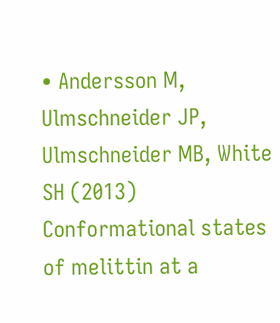• Andersson M, Ulmschneider JP, Ulmschneider MB, White SH (2013) Conformational states of melittin at a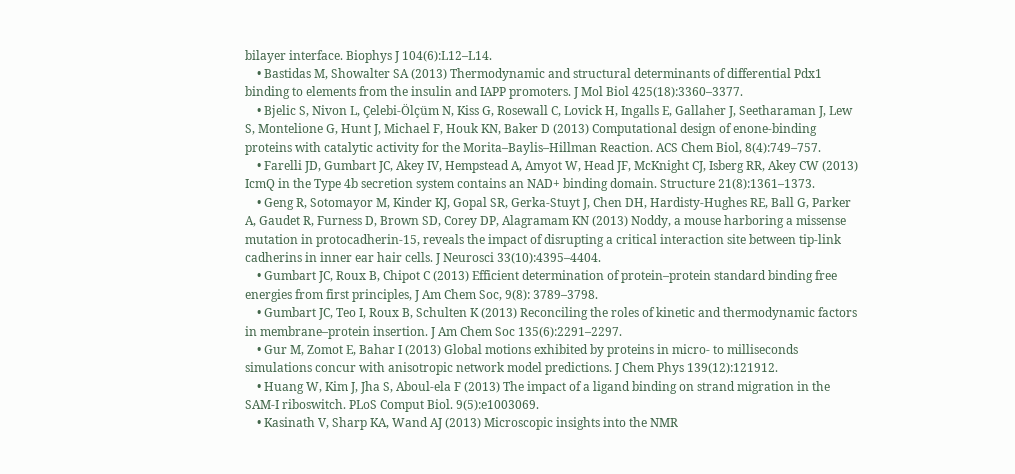bilayer interface. Biophys J 104(6):L12–L14.
    • Bastidas M, Showalter SA (2013) Thermodynamic and structural determinants of differential Pdx1 binding to elements from the insulin and IAPP promoters. J Mol Biol 425(18):3360–3377.
    • Bjelic S, Nivon L, Çelebi-Ölçüm N, Kiss G, Rosewall C, Lovick H, Ingalls E, Gallaher J, Seetharaman J, Lew S, Montelione G, Hunt J, Michael F, Houk KN, Baker D (2013) Computational design of enone-binding proteins with catalytic activity for the Morita–Baylis–Hillman Reaction. ACS Chem Biol, 8(4):749–757.
    • Farelli JD, Gumbart JC, Akey IV, Hempstead A, Amyot W, Head JF, McKnight CJ, Isberg RR, Akey CW (2013) IcmQ in the Type 4b secretion system contains an NAD+ binding domain. Structure 21(8):1361–1373.
    • Geng R, Sotomayor M, Kinder KJ, Gopal SR, Gerka-Stuyt J, Chen DH, Hardisty-Hughes RE, Ball G, Parker A, Gaudet R, Furness D, Brown SD, Corey DP, Alagramam KN (2013) Noddy, a mouse harboring a missense mutation in protocadherin-15, reveals the impact of disrupting a critical interaction site between tip-link cadherins in inner ear hair cells. J Neurosci 33(10):4395–4404.
    • Gumbart JC, Roux B, Chipot C (2013) Efficient determination of protein–protein standard binding free energies from first principles, J Am Chem Soc, 9(8): 3789–3798.
    • Gumbart JC, Teo I, Roux B, Schulten K (2013) Reconciling the roles of kinetic and thermodynamic factors in membrane–protein insertion. J Am Chem Soc 135(6):2291–2297.
    • Gur M, Zomot E, Bahar I (2013) Global motions exhibited by proteins in micro- to milliseconds simulations concur with anisotropic network model predictions. J Chem Phys 139(12):121912.
    • Huang W, Kim J, Jha S, Aboul-ela F (2013) The impact of a ligand binding on strand migration in the SAM-I riboswitch. PLoS Comput Biol. 9(5):e1003069.
    • Kasinath V, Sharp KA, Wand AJ (2013) Microscopic insights into the NMR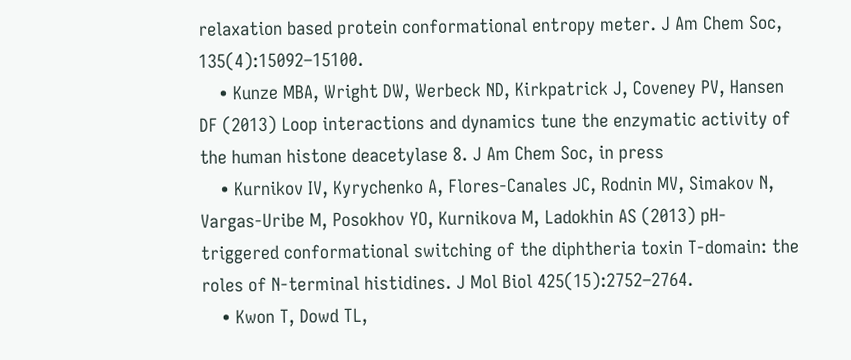relaxation based protein conformational entropy meter. J Am Chem Soc, 135(4):15092–15100.
    • Kunze MBA, Wright DW, Werbeck ND, Kirkpatrick J, Coveney PV, Hansen DF (2013) Loop interactions and dynamics tune the enzymatic activity of the human histone deacetylase 8. J Am Chem Soc, in press
    • Kurnikov IV, Kyrychenko A, Flores-Canales JC, Rodnin MV, Simakov N, Vargas-Uribe M, Posokhov YO, Kurnikova M, Ladokhin AS (2013) pH-triggered conformational switching of the diphtheria toxin T-domain: the roles of N-terminal histidines. J Mol Biol 425(15):2752–2764.
    • Kwon T, Dowd TL,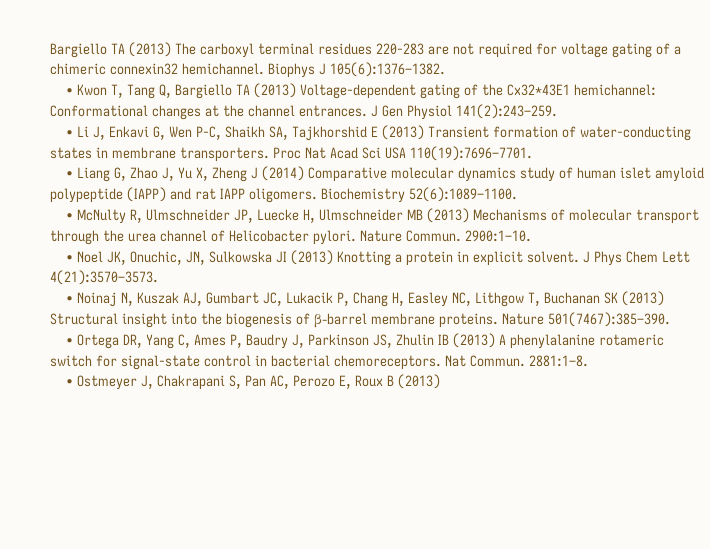Bargiello TA (2013) The carboxyl terminal residues 220-283 are not required for voltage gating of a chimeric connexin32 hemichannel. Biophys J 105(6):1376–1382.
    • Kwon T, Tang Q, Bargiello TA (2013) Voltage-dependent gating of the Cx32*43E1 hemichannel: Conformational changes at the channel entrances. J Gen Physiol 141(2):243–259.
    • Li J, Enkavi G, Wen P-C, Shaikh SA, Tajkhorshid E (2013) Transient formation of water-conducting states in membrane transporters. Proc Nat Acad Sci USA 110(19):7696–7701.
    • Liang G, Zhao J, Yu X, Zheng J (2014) Comparative molecular dynamics study of human islet amyloid polypeptide (IAPP) and rat IAPP oligomers. Biochemistry 52(6):1089–1100.
    • McNulty R, Ulmschneider JP, Luecke H, Ulmschneider MB (2013) Mechanisms of molecular transport through the urea channel of Helicobacter pylori. Nature Commun. 2900:1–10.
    • Noel JK, Onuchic, JN, Sulkowska JI (2013) Knotting a protein in explicit solvent. J Phys Chem Lett 4(21):3570–3573.
    • Noinaj N, Kuszak AJ, Gumbart JC, Lukacik P, Chang H, Easley NC, Lithgow T, Buchanan SK (2013) Structural insight into the biogenesis of β-barrel membrane proteins. Nature 501(7467):385–390.
    • Ortega DR, Yang C, Ames P, Baudry J, Parkinson JS, Zhulin IB (2013) A phenylalanine rotameric switch for signal-state control in bacterial chemoreceptors. Nat Commun. 2881:1–8.
    • Ostmeyer J, Chakrapani S, Pan AC, Perozo E, Roux B (2013)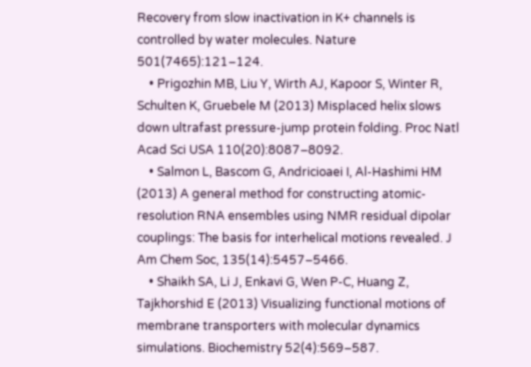Recovery from slow inactivation in K+ channels is controlled by water molecules. Nature 501(7465):121–124.
    • Prigozhin MB, Liu Y, Wirth AJ, Kapoor S, Winter R, Schulten K, Gruebele M (2013) Misplaced helix slows down ultrafast pressure-jump protein folding. Proc Natl Acad Sci USA 110(20):8087–8092.
    • Salmon L, Bascom G, Andricioaei I, Al-Hashimi HM (2013) A general method for constructing atomic-resolution RNA ensembles using NMR residual dipolar couplings: The basis for interhelical motions revealed. J Am Chem Soc, 135(14):5457–5466.
    • Shaikh SA, Li J, Enkavi G, Wen P-C, Huang Z, Tajkhorshid E (2013) Visualizing functional motions of membrane transporters with molecular dynamics simulations. Biochemistry 52(4):569–587.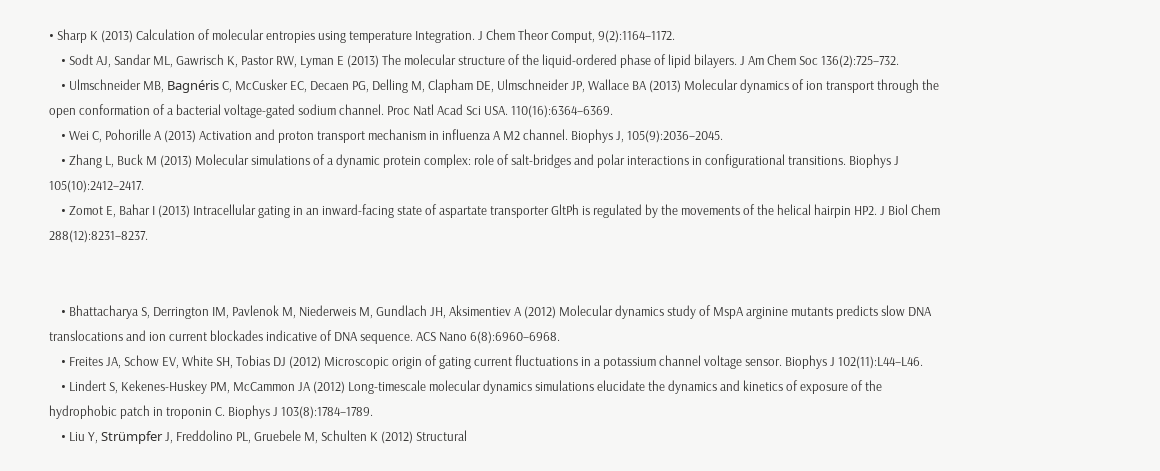• Sharp K (2013) Calculation of molecular entropies using temperature Integration. J Chem Theor Comput, 9(2):1164–1172.
    • Sodt AJ, Sandar ML, Gawrisch K, Pastor RW, Lyman E (2013) The molecular structure of the liquid-ordered phase of lipid bilayers. J Am Chem Soc 136(2):725–732.
    • Ulmschneider MB, Bagnéris C, McCusker EC, Decaen PG, Delling M, Clapham DE, Ulmschneider JP, Wallace BA (2013) Molecular dynamics of ion transport through the open conformation of a bacterial voltage-gated sodium channel. Proc Natl Acad Sci USA. 110(16):6364–6369.
    • Wei C, Pohorille A (2013) Activation and proton transport mechanism in influenza A M2 channel. Biophys J, 105(9):2036–2045.
    • Zhang L, Buck M (2013) Molecular simulations of a dynamic protein complex: role of salt-bridges and polar interactions in configurational transitions. Biophys J 105(10):2412–2417.
    • Zomot E, Bahar I (2013) Intracellular gating in an inward-facing state of aspartate transporter GltPh is regulated by the movements of the helical hairpin HP2. J Biol Chem 288(12):8231–8237.


    • Bhattacharya S, Derrington IM, Pavlenok M, Niederweis M, Gundlach JH, Aksimentiev A (2012) Molecular dynamics study of MspA arginine mutants predicts slow DNA translocations and ion current blockades indicative of DNA sequence. ACS Nano 6(8):6960–6968.
    • Freites JA, Schow EV, White SH, Tobias DJ (2012) Microscopic origin of gating current fluctuations in a potassium channel voltage sensor. Biophys J 102(11):L44–L46.
    • Lindert S, Kekenes-Huskey PM, McCammon JA (2012) Long-timescale molecular dynamics simulations elucidate the dynamics and kinetics of exposure of the hydrophobic patch in troponin C. Biophys J 103(8):1784–1789.
    • Liu Y, Strümpfer J, Freddolino PL, Gruebele M, Schulten K (2012) Structural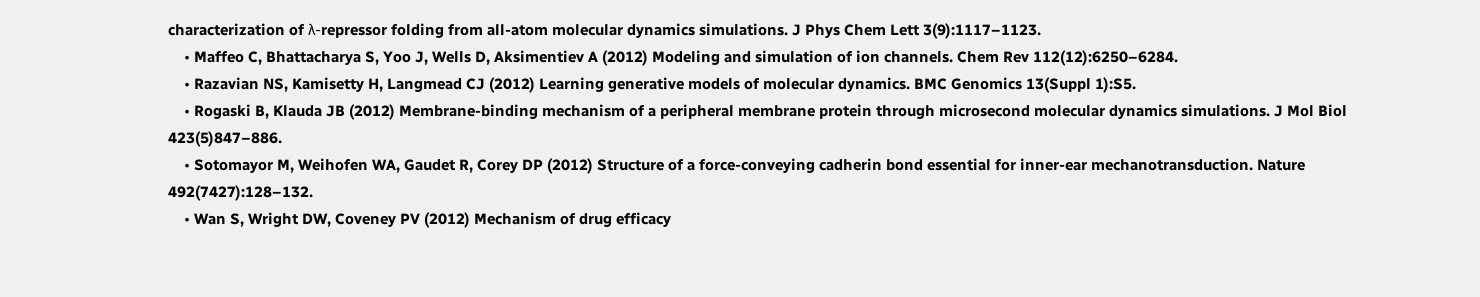characterization of λ-repressor folding from all-atom molecular dynamics simulations. J Phys Chem Lett 3(9):1117–1123.
    • Maffeo C, Bhattacharya S, Yoo J, Wells D, Aksimentiev A (2012) Modeling and simulation of ion channels. Chem Rev 112(12):6250–6284.
    • Razavian NS, Kamisetty H, Langmead CJ (2012) Learning generative models of molecular dynamics. BMC Genomics 13(Suppl 1):S5.
    • Rogaski B, Klauda JB (2012) Membrane-binding mechanism of a peripheral membrane protein through microsecond molecular dynamics simulations. J Mol Biol 423(5)847–886.
    • Sotomayor M, Weihofen WA, Gaudet R, Corey DP (2012) Structure of a force-conveying cadherin bond essential for inner-ear mechanotransduction. Nature 492(7427):128–132.
    • Wan S, Wright DW, Coveney PV (2012) Mechanism of drug efficacy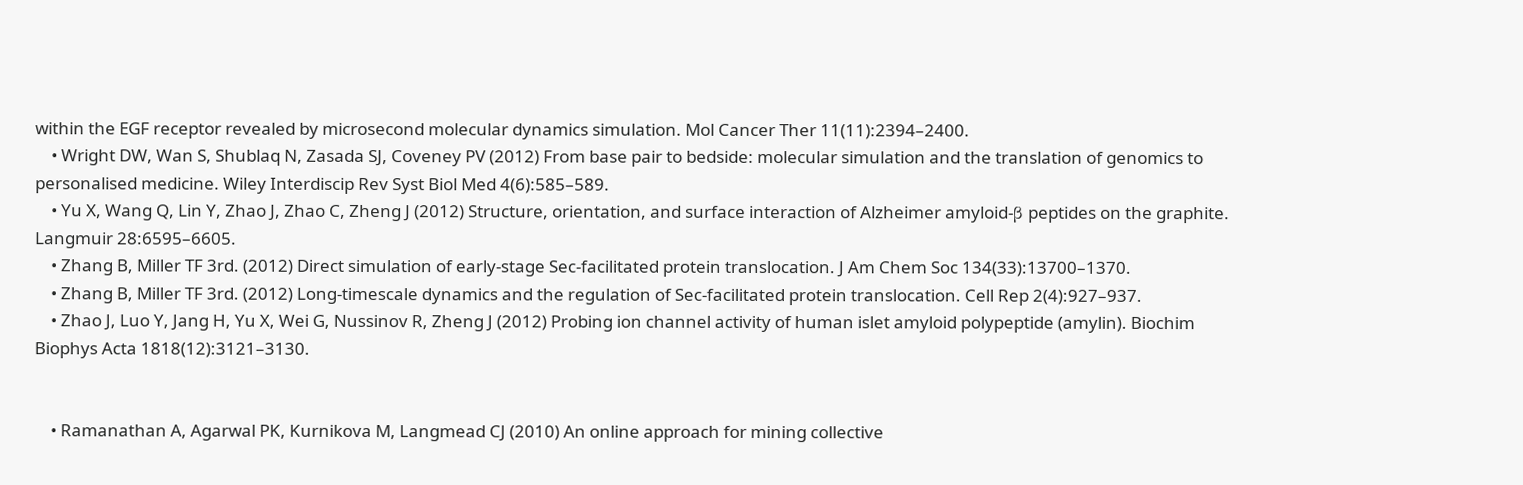within the EGF receptor revealed by microsecond molecular dynamics simulation. Mol Cancer Ther 11(11):2394–2400.
    • Wright DW, Wan S, Shublaq N, Zasada SJ, Coveney PV (2012) From base pair to bedside: molecular simulation and the translation of genomics to personalised medicine. Wiley Interdiscip Rev Syst Biol Med 4(6):585–589.
    • Yu X, Wang Q, Lin Y, Zhao J, Zhao C, Zheng J (2012) Structure, orientation, and surface interaction of Alzheimer amyloid-β peptides on the graphite. Langmuir 28:6595–6605.
    • Zhang B, Miller TF 3rd. (2012) Direct simulation of early-stage Sec-facilitated protein translocation. J Am Chem Soc 134(33):13700–1370.
    • Zhang B, Miller TF 3rd. (2012) Long-timescale dynamics and the regulation of Sec-facilitated protein translocation. Cell Rep 2(4):927–937.
    • Zhao J, Luo Y, Jang H, Yu X, Wei G, Nussinov R, Zheng J (2012) Probing ion channel activity of human islet amyloid polypeptide (amylin). Biochim Biophys Acta 1818(12):3121–3130.


    • Ramanathan A, Agarwal PK, Kurnikova M, Langmead CJ (2010) An online approach for mining collective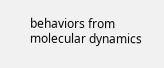behaviors from molecular dynamics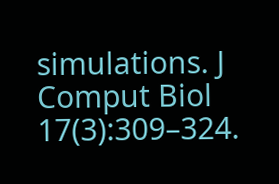simulations. J Comput Biol 17(3):309–324.